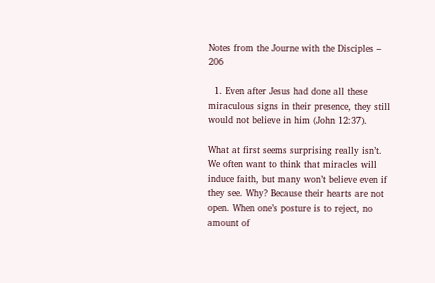Notes from the Journe with the Disciples – 206

  1. Even after Jesus had done all these miraculous signs in their presence, they still would not believe in him (John 12:37).

What at first seems surprising really isn’t. We often want to think that miracles will induce faith, but many won’t believe even if they see. Why? Because their hearts are not open. When one’s posture is to reject, no amount of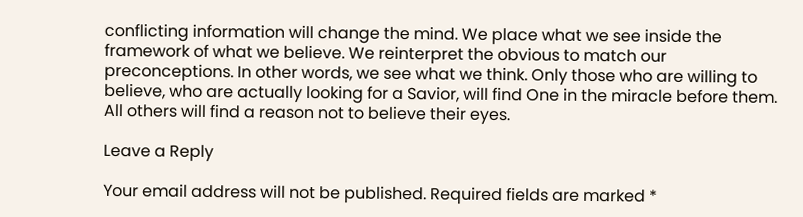conflicting information will change the mind. We place what we see inside the framework of what we believe. We reinterpret the obvious to match our preconceptions. In other words, we see what we think. Only those who are willing to believe, who are actually looking for a Savior, will find One in the miracle before them. All others will find a reason not to believe their eyes.

Leave a Reply

Your email address will not be published. Required fields are marked *